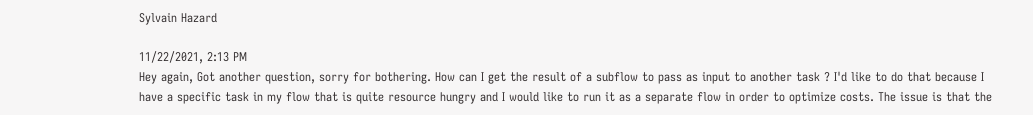Sylvain Hazard

11/22/2021, 2:13 PM
Hey again, Got another question, sorry for bothering. How can I get the result of a subflow to pass as input to another task ? I'd like to do that because I have a specific task in my flow that is quite resource hungry and I would like to run it as a separate flow in order to optimize costs. The issue is that the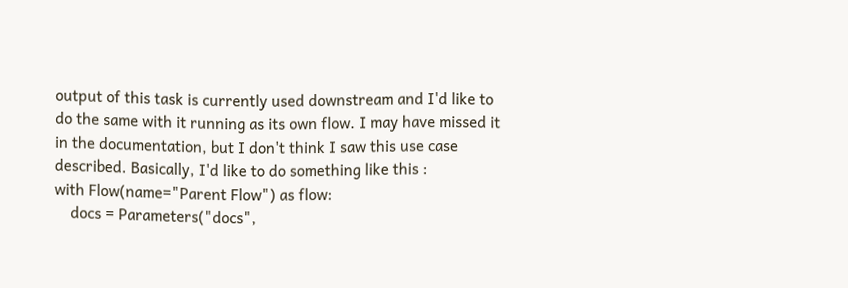output of this task is currently used downstream and I'd like to do the same with it running as its own flow. I may have missed it in the documentation, but I don't think I saw this use case described. Basically, I'd like to do something like this :
with Flow(name="Parent Flow") as flow:
    docs = Parameters("docs",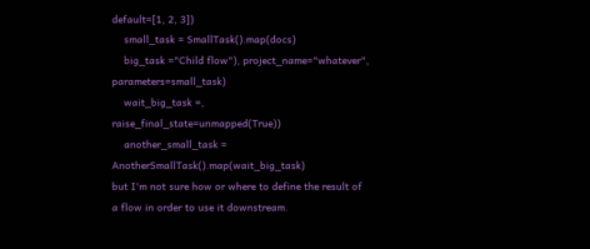default=[1, 2, 3])
    small_task = SmallTask().map(docs)
    big_task ="Child flow"), project_name="whatever", parameters=small_task)
    wait_big_task =, raise_final_state=unmapped(True))
    another_small_task = AnotherSmallTask().map(wait_big_task)
but I'm not sure how or where to define the result of a flow in order to use it downstream.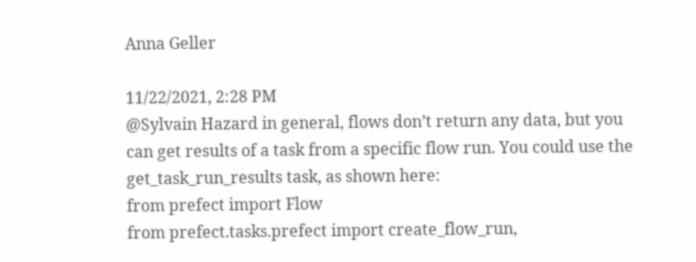Anna Geller

11/22/2021, 2:28 PM
@Sylvain Hazard in general, flows don’t return any data, but you can get results of a task from a specific flow run. You could use the get_task_run_results task, as shown here:
from prefect import Flow
from prefect.tasks.prefect import create_flow_run,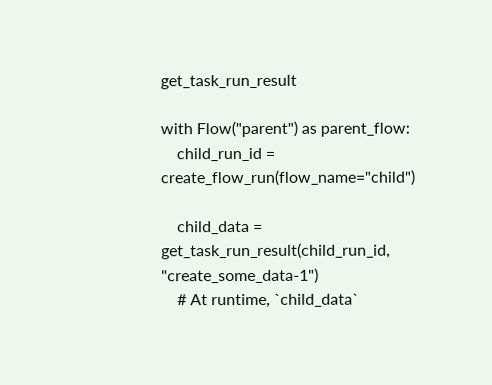get_task_run_result

with Flow("parent") as parent_flow:
    child_run_id = create_flow_run(flow_name="child")

    child_data = get_task_run_result(child_run_id, "create_some_data-1")
    # At runtime, `child_data`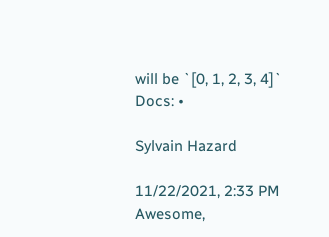will be `[0, 1, 2, 3, 4]`
Docs: •

Sylvain Hazard

11/22/2021, 2:33 PM
Awesome,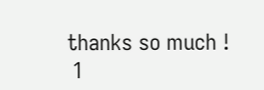thanks so much !
 1